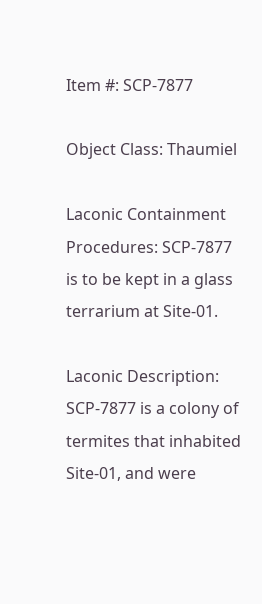Item #: SCP-7877

Object Class: Thaumiel

Laconic Containment Procedures: SCP-7877 is to be kept in a glass terrarium at Site-01.

Laconic Description: SCP-7877 is a colony of termites that inhabited Site-01, and were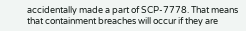accidentally made a part of SCP-7778. That means that containment breaches will occur if they are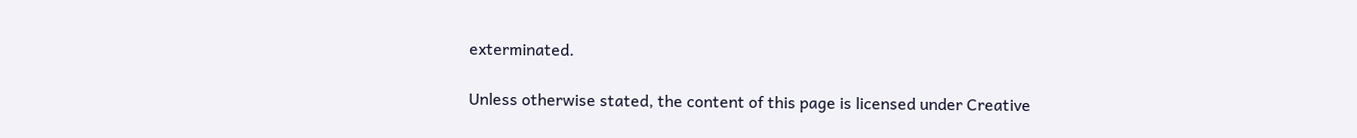exterminated.

Unless otherwise stated, the content of this page is licensed under Creative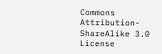Commons Attribution-ShareAlike 3.0 License